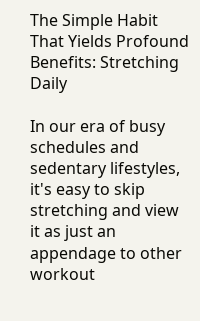The Simple Habit That Yields Profound Benefits: Stretching Daily

In our era of busy schedules and sedentary lifestyles, it's easy to skip stretching and view it as just an appendage to other workout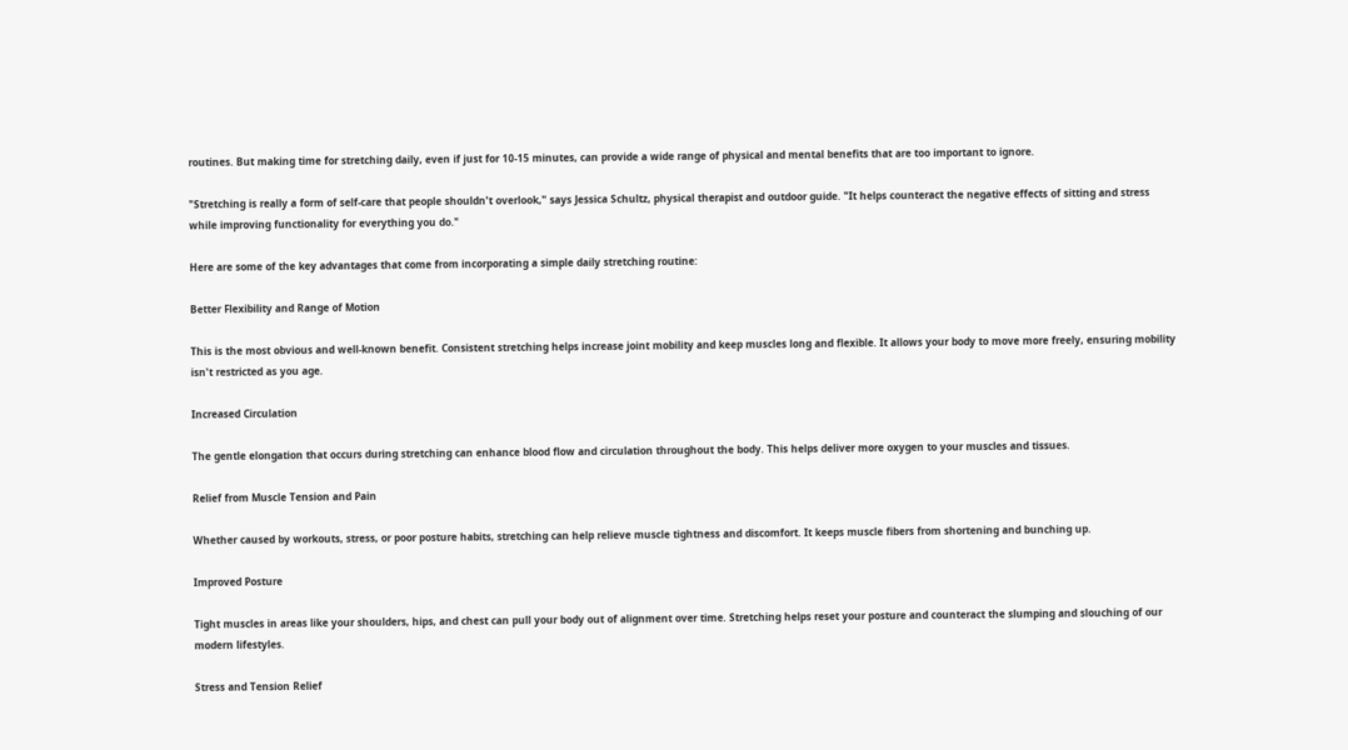routines. But making time for stretching daily, even if just for 10-15 minutes, can provide a wide range of physical and mental benefits that are too important to ignore.

"Stretching is really a form of self-care that people shouldn't overlook," says Jessica Schultz, physical therapist and outdoor guide. "It helps counteract the negative effects of sitting and stress while improving functionality for everything you do."

Here are some of the key advantages that come from incorporating a simple daily stretching routine:

Better Flexibility and Range of Motion

This is the most obvious and well-known benefit. Consistent stretching helps increase joint mobility and keep muscles long and flexible. It allows your body to move more freely, ensuring mobility isn't restricted as you age.

Increased Circulation

The gentle elongation that occurs during stretching can enhance blood flow and circulation throughout the body. This helps deliver more oxygen to your muscles and tissues.

Relief from Muscle Tension and Pain

Whether caused by workouts, stress, or poor posture habits, stretching can help relieve muscle tightness and discomfort. It keeps muscle fibers from shortening and bunching up.

Improved Posture

Tight muscles in areas like your shoulders, hips, and chest can pull your body out of alignment over time. Stretching helps reset your posture and counteract the slumping and slouching of our modern lifestyles.

Stress and Tension Relief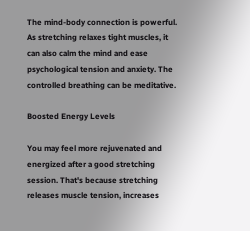The mind-body connection is powerful. As stretching relaxes tight muscles, it can also calm the mind and ease psychological tension and anxiety. The controlled breathing can be meditative.

Boosted Energy Levels

You may feel more rejuvenated and energized after a good stretching session. That's because stretching releases muscle tension, increases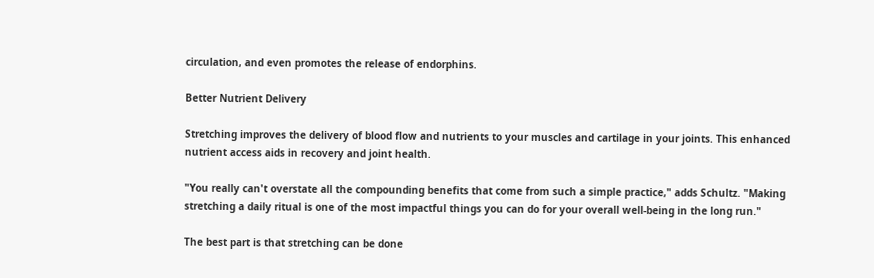circulation, and even promotes the release of endorphins.

Better Nutrient Delivery

Stretching improves the delivery of blood flow and nutrients to your muscles and cartilage in your joints. This enhanced nutrient access aids in recovery and joint health.

"You really can't overstate all the compounding benefits that come from such a simple practice," adds Schultz. "Making stretching a daily ritual is one of the most impactful things you can do for your overall well-being in the long run."

The best part is that stretching can be done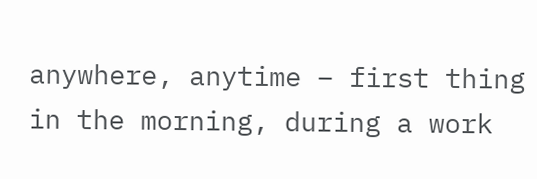anywhere, anytime – first thing in the morning, during a work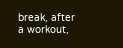break, after a workout,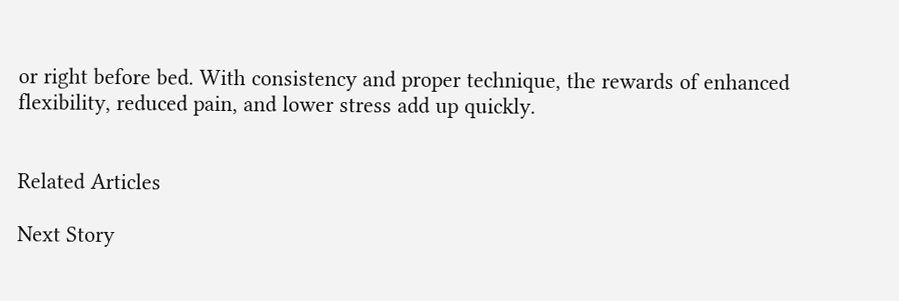or right before bed. With consistency and proper technique, the rewards of enhanced flexibility, reduced pain, and lower stress add up quickly.


Related Articles

Next Story